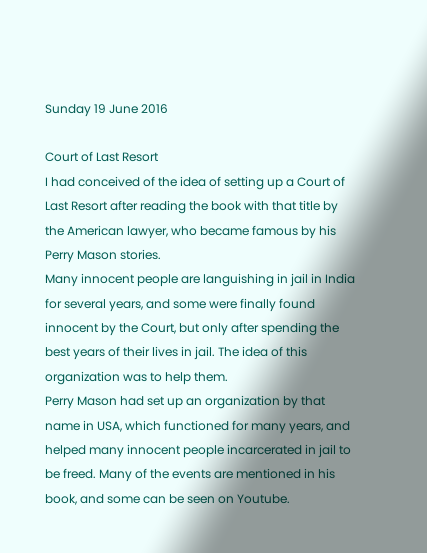Sunday 19 June 2016

Court of Last Resort
I had conceived of the idea of setting up a Court of Last Resort after reading the book with that title by the American lawyer, who became famous by his Perry Mason stories.
Many innocent people are languishing in jail in India for several years, and some were finally found innocent by the Court, but only after spending the best years of their lives in jail. The idea of this organization was to help them.
Perry Mason had set up an organization by that name in USA, which functioned for many years, and helped many innocent people incarcerated in jail to be freed. Many of the events are mentioned in his book, and some can be seen on Youtube.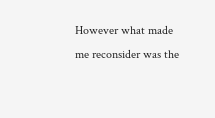However what made me reconsider was the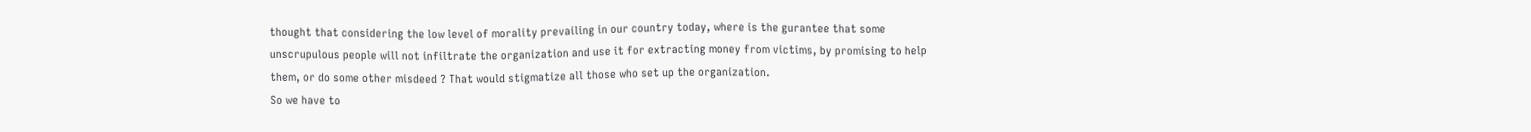thought that considering the low level of morality prevailing in our country today, where is the gurantee that some unscrupulous people will not infiltrate the organization and use it for extracting money from victims, by promising to help them, or do some other misdeed ? That would stigmatize all those who set up the organization.
So we have to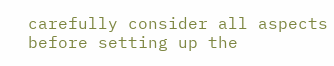carefully consider all aspects before setting up the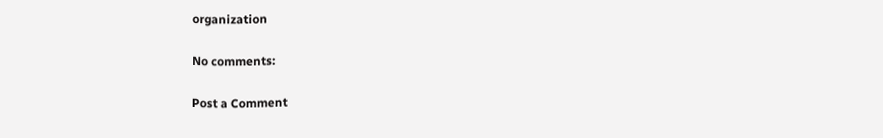organization

No comments:

Post a Comment